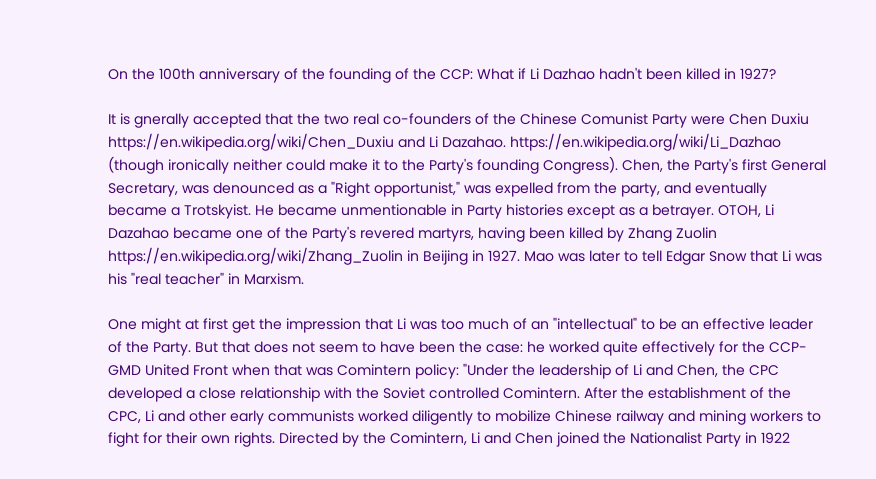On the 100th anniversary of the founding of the CCP: What if Li Dazhao hadn't been killed in 1927?

It is gnerally accepted that the two real co-founders of the Chinese Comunist Party were Chen Duxiu https://en.wikipedia.org/wiki/Chen_Duxiu and Li Dazahao. https://en.wikipedia.org/wiki/Li_Dazhao (though ironically neither could make it to the Party's founding Congress). Chen, the Party's first General Secretary, was denounced as a "Right opportunist," was expelled from the party, and eventually became a Trotskyist. He became unmentionable in Party histories except as a betrayer. OTOH, Li Dazahao became one of the Party's revered martyrs, having been killed by Zhang Zuolin https://en.wikipedia.org/wiki/Zhang_Zuolin in Beijing in 1927. Mao was later to tell Edgar Snow that Li was his "real teacher" in Marxism.

One might at first get the impression that Li was too much of an "intellectual" to be an effective leader of the Party. But that does not seem to have been the case: he worked quite effectively for the CCP-GMD United Front when that was Comintern policy: "Under the leadership of Li and Chen, the CPC developed a close relationship with the Soviet controlled Comintern. After the establishment of the CPC, Li and other early communists worked diligently to mobilize Chinese railway and mining workers to fight for their own rights. Directed by the Comintern, Li and Chen joined the Nationalist Party in 1922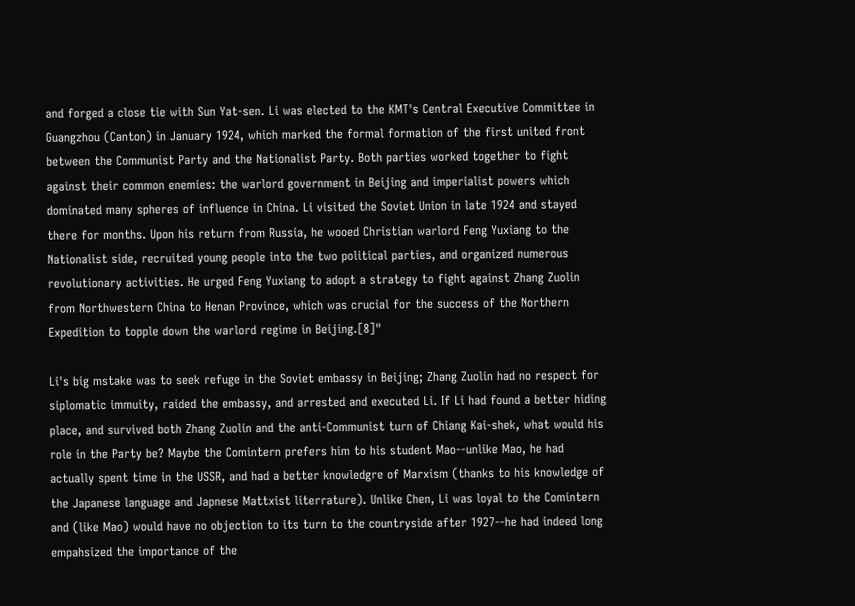and forged a close tie with Sun Yat-sen. Li was elected to the KMT's Central Executive Committee in Guangzhou (Canton) in January 1924, which marked the formal formation of the first united front between the Communist Party and the Nationalist Party. Both parties worked together to fight against their common enemies: the warlord government in Beijing and imperialist powers which dominated many spheres of influence in China. Li visited the Soviet Union in late 1924 and stayed there for months. Upon his return from Russia, he wooed Christian warlord Feng Yuxiang to the Nationalist side, recruited young people into the two political parties, and organized numerous revolutionary activities. He urged Feng Yuxiang to adopt a strategy to fight against Zhang Zuolin from Northwestern China to Henan Province, which was crucial for the success of the Northern Expedition to topple down the warlord regime in Beijing.[8]"

Li's big mstake was to seek refuge in the Soviet embassy in Beijing; Zhang Zuolin had no respect for siplomatic immuity, raided the embassy, and arrested and executed Li. If Li had found a better hiding place, and survived both Zhang Zuolin and the anti-Communist turn of Chiang Kai-shek, what would his role in the Party be? Maybe the Comintern prefers him to his student Mao--unlike Mao, he had actually spent time in the USSR, and had a better knowledgre of Marxism (thanks to his knowledge of the Japanese language and Japnese Mattxist literrature). Unlike Chen, Li was loyal to the Comintern and (like Mao) would have no objection to its turn to the countryside after 1927--he had indeed long empahsized the importance of the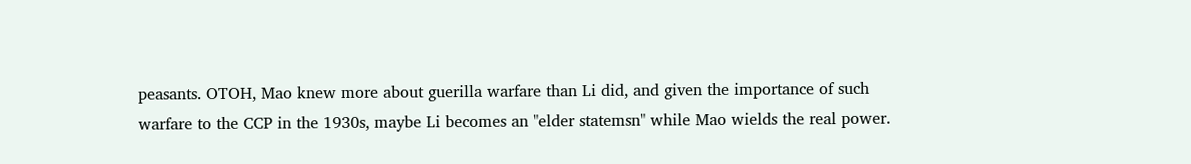peasants. OTOH, Mao knew more about guerilla warfare than Li did, and given the importance of such warfare to the CCP in the 1930s, maybe Li becomes an "elder statemsn" while Mao wields the real power.